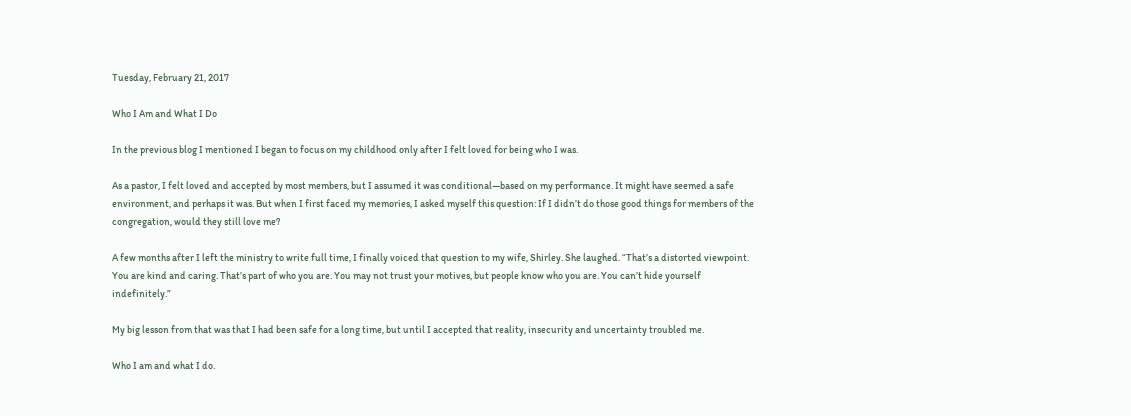Tuesday, February 21, 2017

Who I Am and What I Do

In the previous blog I mentioned I began to focus on my childhood only after I felt loved for being who I was.

As a pastor, I felt loved and accepted by most members, but I assumed it was conditional—based on my performance. It might have seemed a safe environment, and perhaps it was. But when I first faced my memories, I asked myself this question: If I didn’t do those good things for members of the congregation, would they still love me?

A few months after I left the ministry to write full time, I finally voiced that question to my wife, Shirley. She laughed. “That’s a distorted viewpoint. You are kind and caring. That’s part of who you are. You may not trust your motives, but people know who you are. You can’t hide yourself indefinitely.”

My big lesson from that was that I had been safe for a long time, but until I accepted that reality, insecurity and uncertainty troubled me.

Who I am and what I do.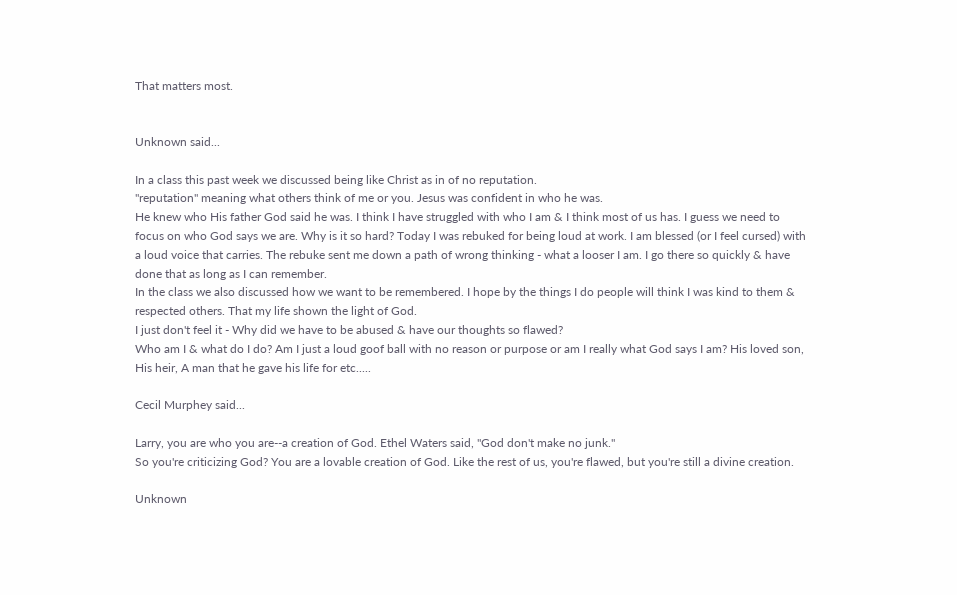That matters most.


Unknown said...

In a class this past week we discussed being like Christ as in of no reputation.
"reputation" meaning what others think of me or you. Jesus was confident in who he was.
He knew who His father God said he was. I think I have struggled with who I am & I think most of us has. I guess we need to focus on who God says we are. Why is it so hard? Today I was rebuked for being loud at work. I am blessed (or I feel cursed) with a loud voice that carries. The rebuke sent me down a path of wrong thinking - what a looser I am. I go there so quickly & have done that as long as I can remember.
In the class we also discussed how we want to be remembered. I hope by the things I do people will think I was kind to them & respected others. That my life shown the light of God.
I just don't feel it - Why did we have to be abused & have our thoughts so flawed?
Who am I & what do I do? Am I just a loud goof ball with no reason or purpose or am I really what God says I am? His loved son, His heir, A man that he gave his life for etc.....

Cecil Murphey said...

Larry, you are who you are--a creation of God. Ethel Waters said, "God don't make no junk."
So you're criticizing God? You are a lovable creation of God. Like the rest of us, you're flawed, but you're still a divine creation.

Unknown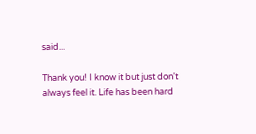said...

Thank you! I know it but just don't always feel it. Life has been hard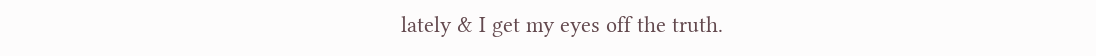lately & I get my eyes off the truth.